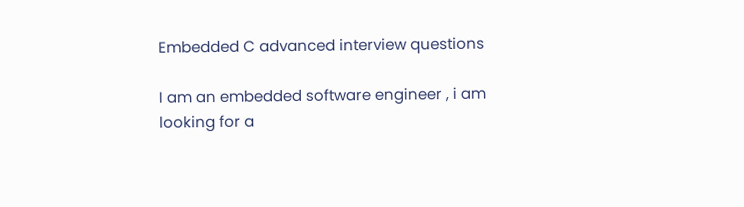Embedded C advanced interview questions

I am an embedded software engineer , i am looking for a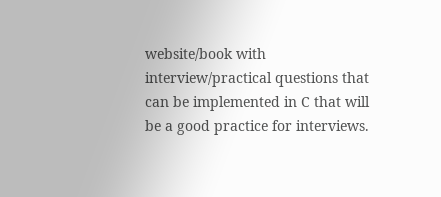website/book with interview/practical questions that can be implemented in C that will be a good practice for interviews.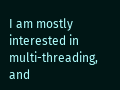I am mostly interested in multi-threading, and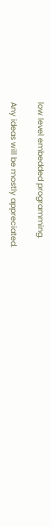low level embedded programming.

Any ideas will be mostly appreciated.